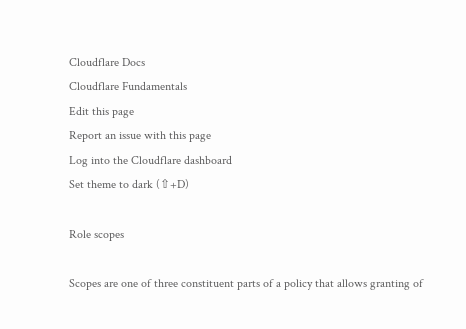Cloudflare Docs
Cloudflare Fundamentals
Edit this page
Report an issue with this page
Log into the Cloudflare dashboard
Set theme to dark (⇧+D)

Role scopes

Scopes are one of three constituent parts of a policy that allows granting of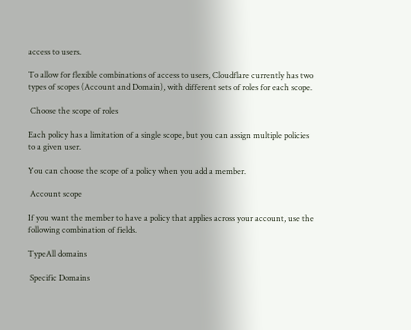access to users.

To allow for flexible combinations of access to users, Cloudflare currently has two types of scopes (Account and Domain), with different sets of roles for each scope.

 Choose the scope of roles

Each policy has a limitation of a single scope, but you can assign multiple policies to a given user.

You can choose the scope of a policy when you add a member.

 Account scope

If you want the member to have a policy that applies across your account, use the following combination of fields.

TypeAll domains

 Specific Domains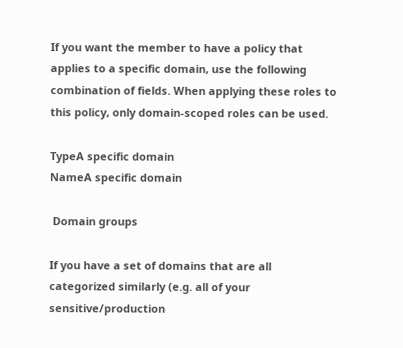If you want the member to have a policy that applies to a specific domain, use the following combination of fields. When applying these roles to this policy, only domain-scoped roles can be used.

TypeA specific domain
NameA specific domain

 Domain groups

If you have a set of domains that are all categorized similarly (e.g. all of your sensitive/production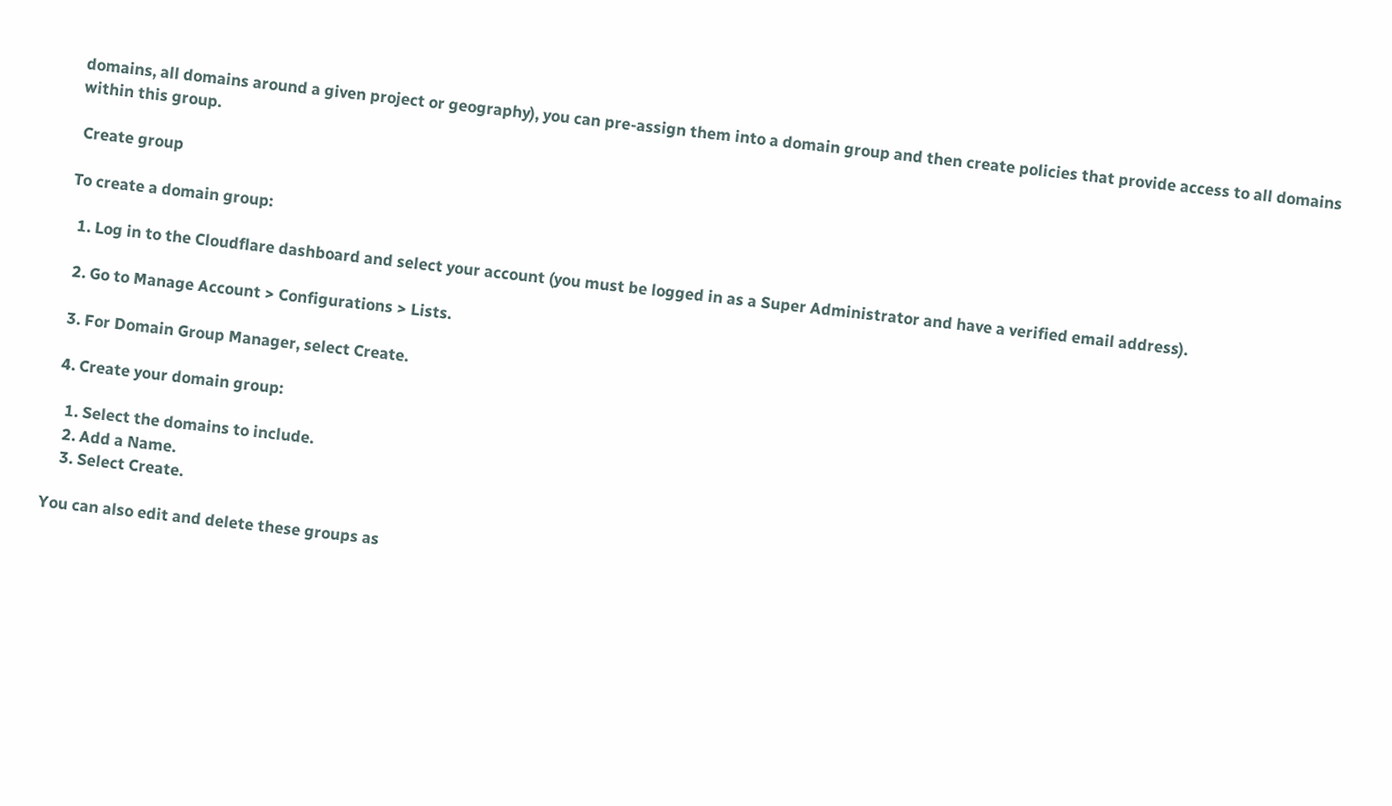domains, all domains around a given project or geography), you can pre-assign them into a domain group and then create policies that provide access to all domains within this group.

 Create group

To create a domain group:

  1. Log in to the Cloudflare dashboard and select your account (you must be logged in as a Super Administrator and have a verified email address).

  2. Go to Manage Account > Configurations > Lists.

  3. For Domain Group Manager, select Create.

  4. Create your domain group:

    1. Select the domains to include.
    2. Add a Name.
    3. Select Create.

You can also edit and delete these groups as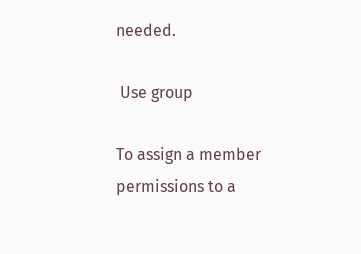needed.

 Use group

To assign a member permissions to a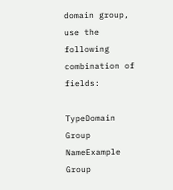domain group, use the following combination of fields:

TypeDomain Group
NameExample Group